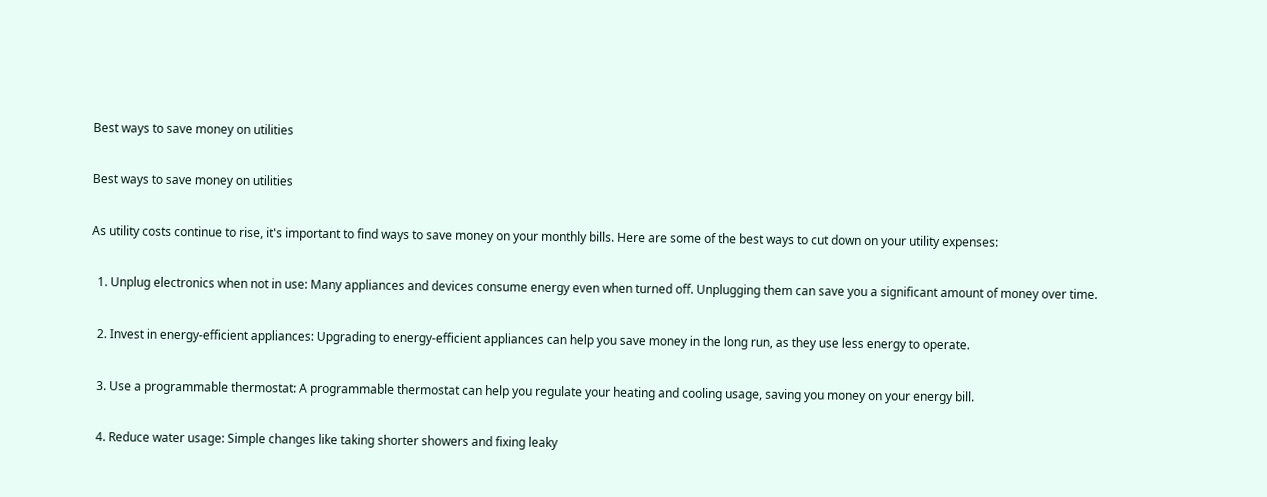Best ways to save money on utilities

Best ways to save money on utilities

As utility costs continue to rise, it's important to find ways to save money on your monthly bills. Here are some of the best ways to cut down on your utility expenses:

  1. Unplug electronics when not in use: Many appliances and devices consume energy even when turned off. Unplugging them can save you a significant amount of money over time.

  2. Invest in energy-efficient appliances: Upgrading to energy-efficient appliances can help you save money in the long run, as they use less energy to operate.

  3. Use a programmable thermostat: A programmable thermostat can help you regulate your heating and cooling usage, saving you money on your energy bill.

  4. Reduce water usage: Simple changes like taking shorter showers and fixing leaky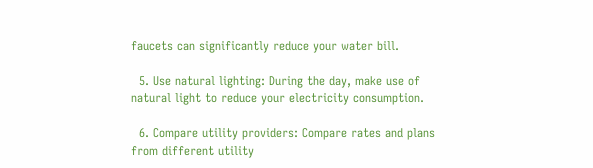faucets can significantly reduce your water bill.

  5. Use natural lighting: During the day, make use of natural light to reduce your electricity consumption.

  6. Compare utility providers: Compare rates and plans from different utility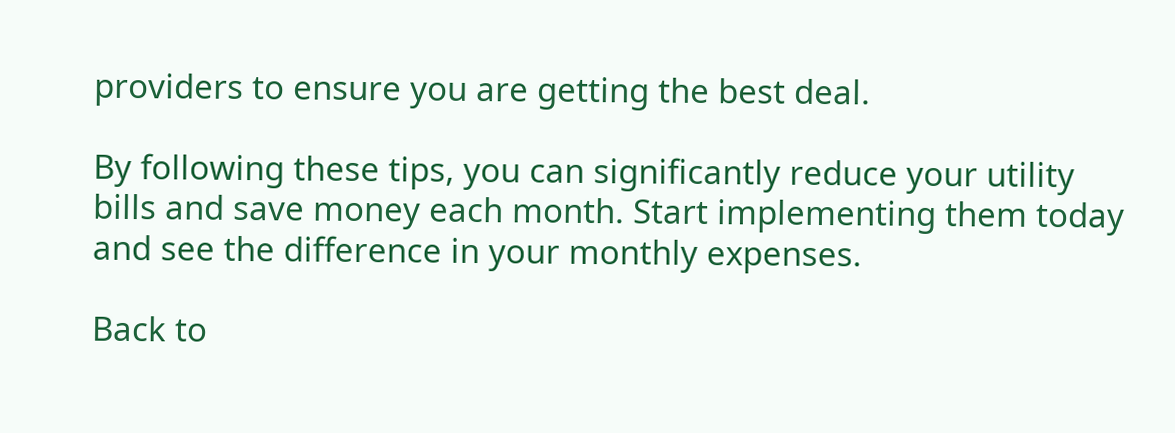providers to ensure you are getting the best deal.

By following these tips, you can significantly reduce your utility bills and save money each month. Start implementing them today and see the difference in your monthly expenses.

Back to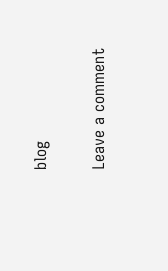blog

Leave a comment